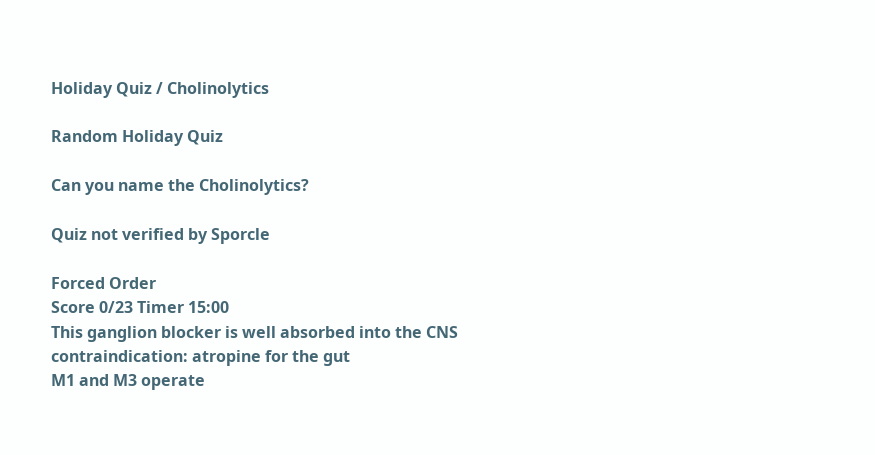Holiday Quiz / Cholinolytics

Random Holiday Quiz

Can you name the Cholinolytics?

Quiz not verified by Sporcle

Forced Order
Score 0/23 Timer 15:00
This ganglion blocker is well absorbed into the CNS
contraindication: atropine for the gut
M1 and M3 operate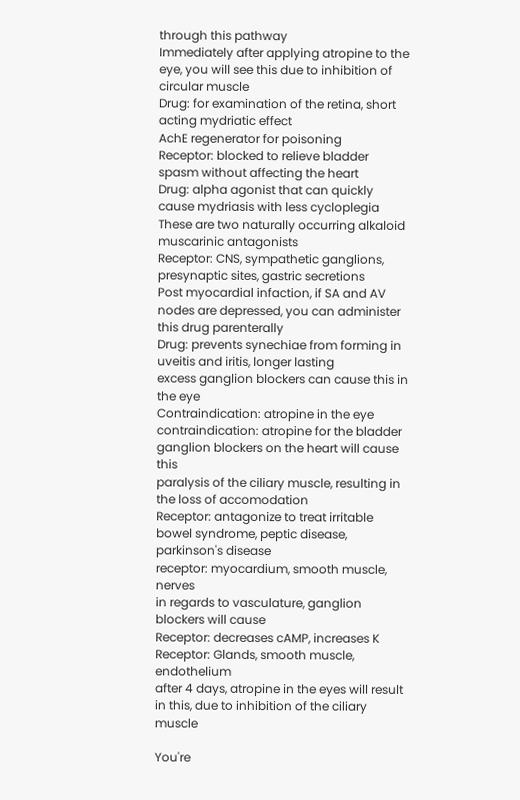through this pathway
Immediately after applying atropine to the eye, you will see this due to inhibition of circular muscle
Drug: for examination of the retina, short acting mydriatic effect
AchE regenerator for poisoning
Receptor: blocked to relieve bladder spasm without affecting the heart
Drug: alpha agonist that can quickly cause mydriasis with less cycloplegia
These are two naturally occurring alkaloid muscarinic antagonists
Receptor: CNS, sympathetic ganglions, presynaptic sites, gastric secretions
Post myocardial infaction, if SA and AV nodes are depressed, you can administer this drug parenterally
Drug: prevents synechiae from forming in uveitis and iritis, longer lasting
excess ganglion blockers can cause this in the eye
Contraindication: atropine in the eye
contraindication: atropine for the bladder
ganglion blockers on the heart will cause this
paralysis of the ciliary muscle, resulting in the loss of accomodation
Receptor: antagonize to treat irritable bowel syndrome, peptic disease, parkinson's disease
receptor: myocardium, smooth muscle, nerves
in regards to vasculature, ganglion blockers will cause
Receptor: decreases cAMP, increases K
Receptor: Glands, smooth muscle, endothelium
after 4 days, atropine in the eyes will result in this, due to inhibition of the ciliary muscle

You're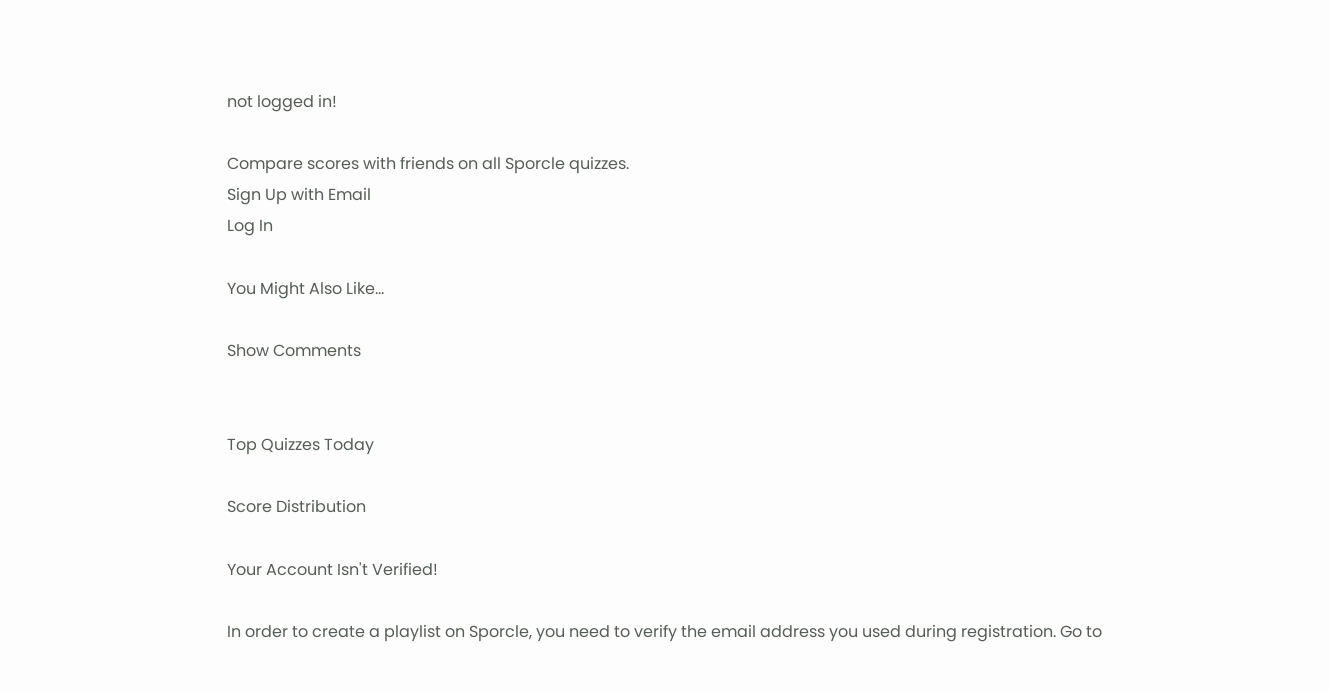not logged in!

Compare scores with friends on all Sporcle quizzes.
Sign Up with Email
Log In

You Might Also Like...

Show Comments


Top Quizzes Today

Score Distribution

Your Account Isn't Verified!

In order to create a playlist on Sporcle, you need to verify the email address you used during registration. Go to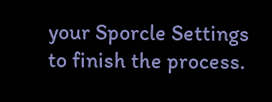your Sporcle Settings to finish the process.